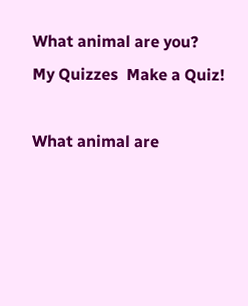What animal are you?
My Quizzes  Make a Quiz!

What animal are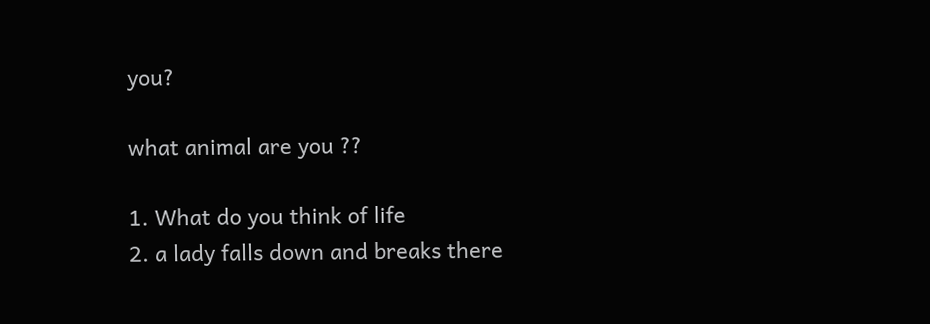you?

what animal are you ??

1. What do you think of life
2. a lady falls down and breaks there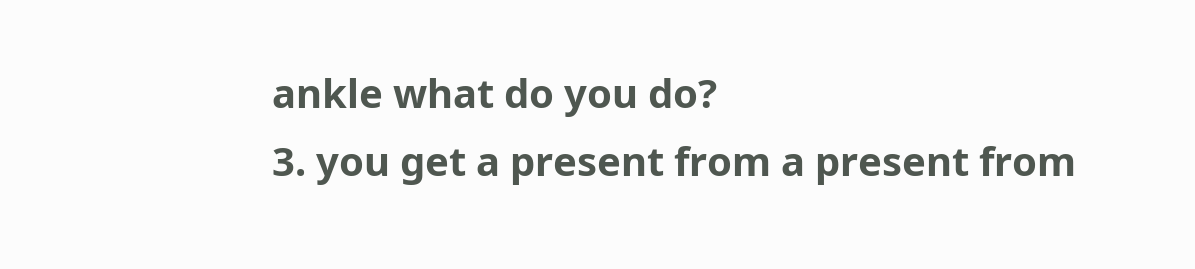ankle what do you do?
3. you get a present from a present from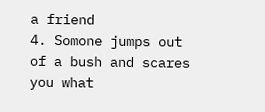a friend
4. Somone jumps out of a bush and scares you what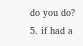do you do?
5. if had a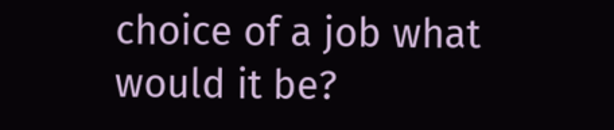choice of a job what would it be?